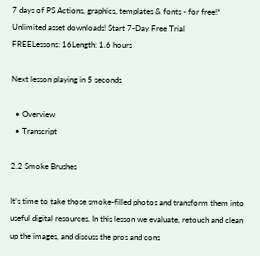7 days of PS Actions, graphics, templates & fonts - for free!* Unlimited asset downloads! Start 7-Day Free Trial
FREELessons: 16Length: 1.6 hours

Next lesson playing in 5 seconds

  • Overview
  • Transcript

2.2 Smoke Brushes

It’s time to take those smoke-filled photos and transform them into useful digital resources. In this lesson we evaluate, retouch and clean up the images, and discuss the pros and cons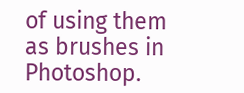of using them as brushes in Photoshop.